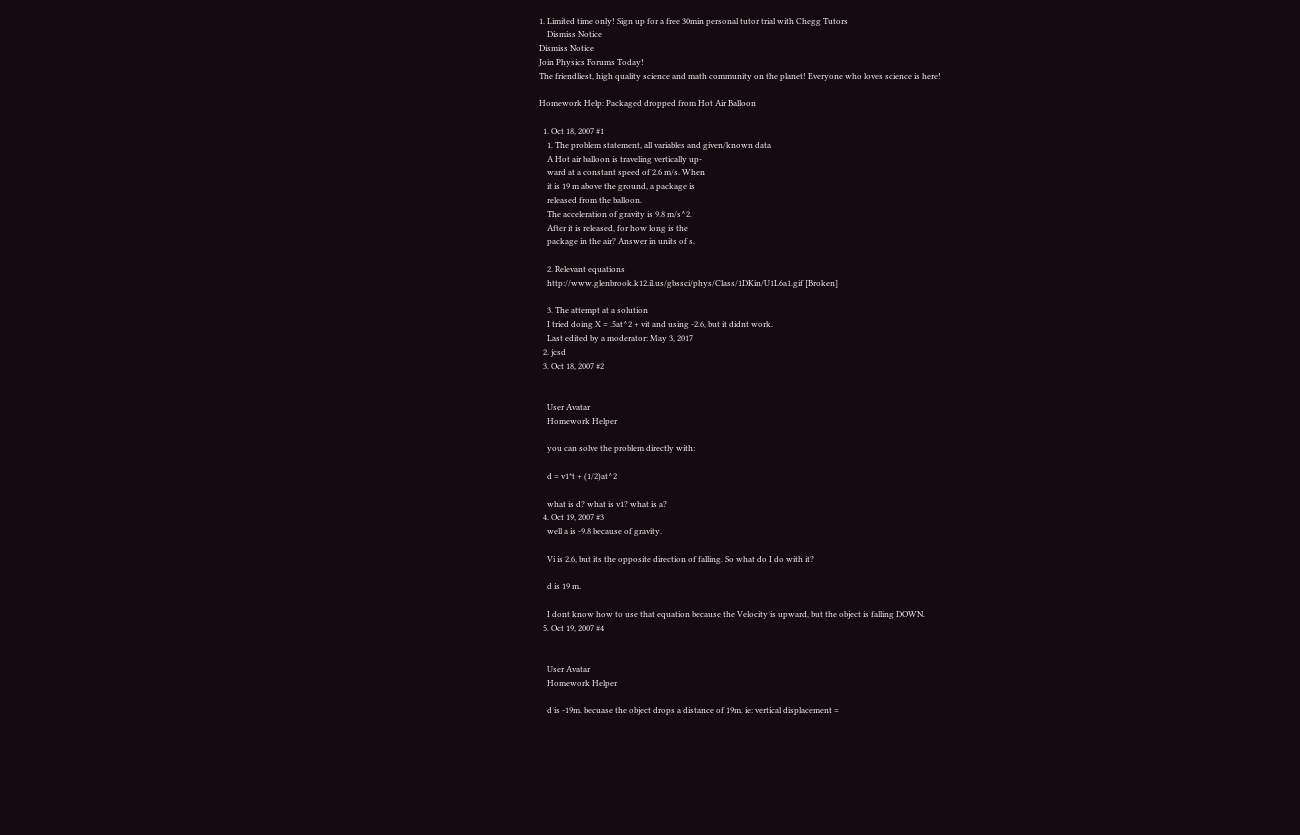1. Limited time only! Sign up for a free 30min personal tutor trial with Chegg Tutors
    Dismiss Notice
Dismiss Notice
Join Physics Forums Today!
The friendliest, high quality science and math community on the planet! Everyone who loves science is here!

Homework Help: Packaged dropped from Hot Air Balloon

  1. Oct 18, 2007 #1
    1. The problem statement, all variables and given/known data
    A Hot air balloon is traveling vertically up-
    ward at a constant speed of 2.6 m/s. When
    it is 19 m above the ground, a package is
    released from the balloon.
    The acceleration of gravity is 9.8 m/s^2.
    After it is released, for how long is the
    package in the air? Answer in units of s.

    2. Relevant equations
    http://www.glenbrook.k12.il.us/gbssci/phys/Class/1DKin/U1L6a1.gif [Broken]

    3. The attempt at a solution
    I tried doing X = .5at^2 + vit and using -2.6, but it didnt work.
    Last edited by a moderator: May 3, 2017
  2. jcsd
  3. Oct 18, 2007 #2


    User Avatar
    Homework Helper

    you can solve the problem directly with:

    d = v1*t + (1/2)at^2

    what is d? what is v1? what is a?
  4. Oct 19, 2007 #3
    well a is -9.8 because of gravity.

    Vi is 2.6, but its the opposite direction of falling. So what do I do with it?

    d is 19 m.

    I dont know how to use that equation because the Velocity is upward, but the object is falling DOWN.
  5. Oct 19, 2007 #4


    User Avatar
    Homework Helper

    d is -19m. becuase the object drops a distance of 19m. ie: vertical displacement =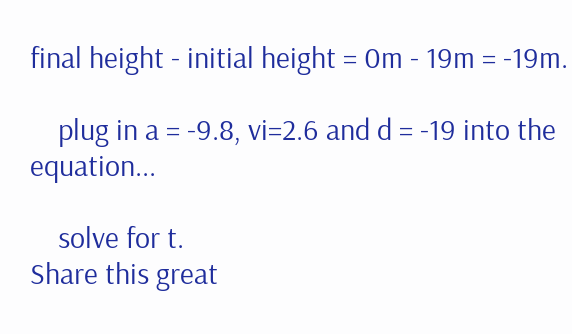final height - initial height = 0m - 19m = -19m.

    plug in a = -9.8, vi=2.6 and d = -19 into the equation...

    solve for t.
Share this great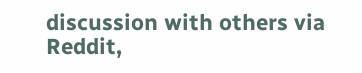discussion with others via Reddit,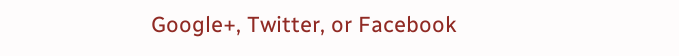Google+, Twitter, or Facebook